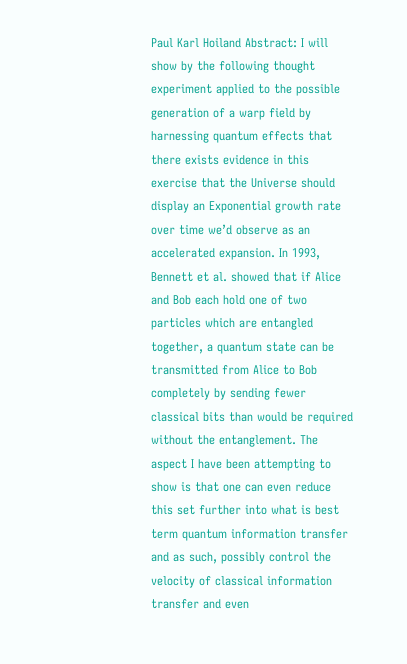Paul Karl Hoiland Abstract: I will show by the following thought experiment applied to the possible generation of a warp field by harnessing quantum effects that there exists evidence in this exercise that the Universe should display an Exponential growth rate over time we’d observe as an accelerated expansion. In 1993, Bennett et al. showed that if Alice and Bob each hold one of two particles which are entangled together, a quantum state can be transmitted from Alice to Bob completely by sending fewer classical bits than would be required without the entanglement. The aspect I have been attempting to show is that one can even reduce this set further into what is best term quantum information transfer and as such, possibly control the velocity of classical information transfer and even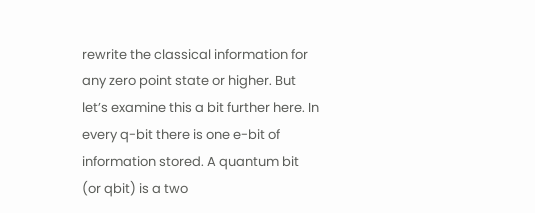rewrite the classical information for any zero point state or higher. But let’s examine this a bit further here. In every q-bit there is one e-bit of information stored. A quantum bit (or qbit) is a two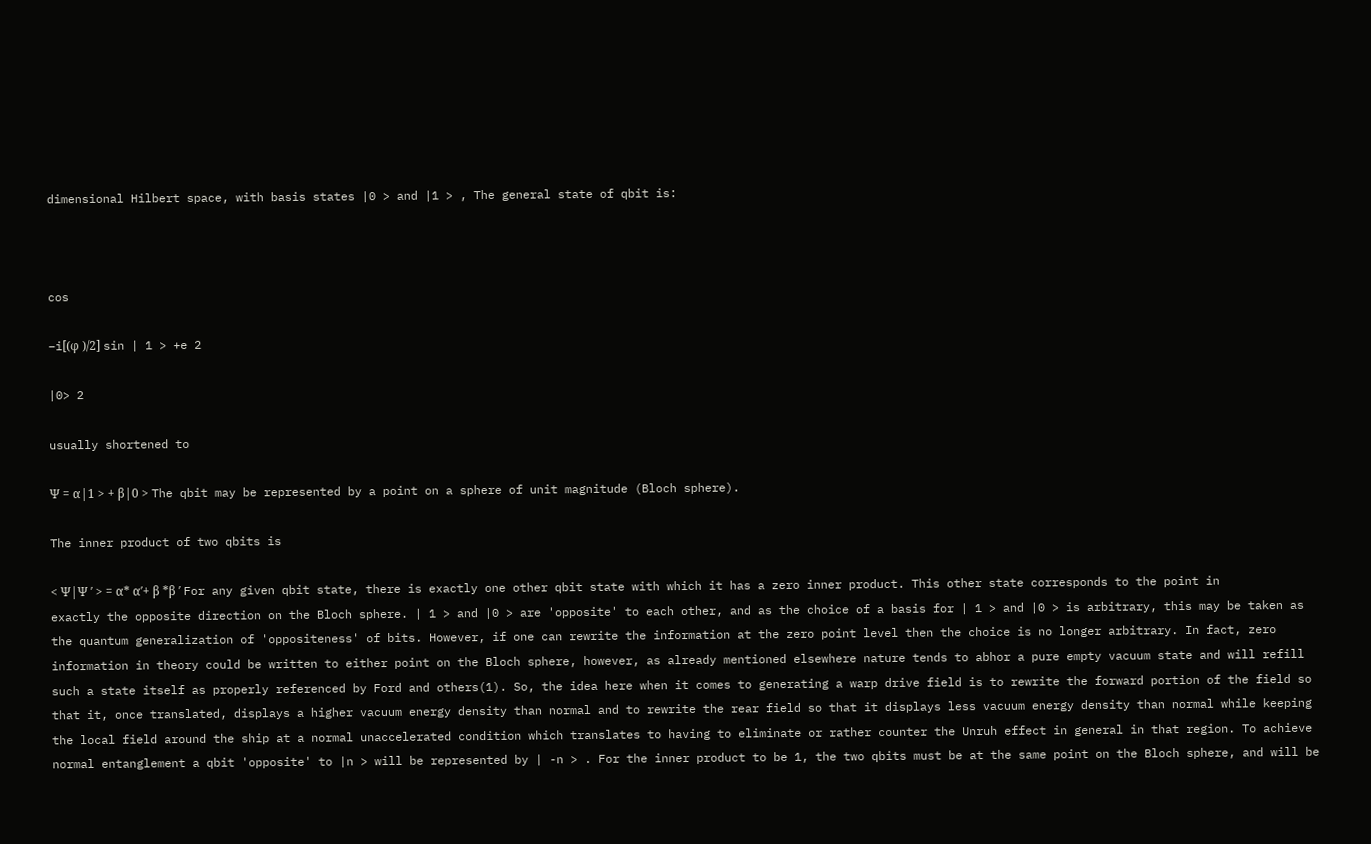dimensional Hilbert space, with basis states |0 > and |1 > , The general state of qbit is:



cos

−i[(φ )/2] sin | 1 > +e 2

|0> 2

usually shortened to

Ψ = α|1 > + β|0 > The qbit may be represented by a point on a sphere of unit magnitude (Bloch sphere).

The inner product of two qbits is

< Ψ|Ψ ′ > = α* α′+ β *β ′ For any given qbit state, there is exactly one other qbit state with which it has a zero inner product. This other state corresponds to the point in exactly the opposite direction on the Bloch sphere. | 1 > and |0 > are 'opposite' to each other, and as the choice of a basis for | 1 > and |0 > is arbitrary, this may be taken as the quantum generalization of 'oppositeness' of bits. However, if one can rewrite the information at the zero point level then the choice is no longer arbitrary. In fact, zero information in theory could be written to either point on the Bloch sphere, however, as already mentioned elsewhere nature tends to abhor a pure empty vacuum state and will refill such a state itself as properly referenced by Ford and others(1). So, the idea here when it comes to generating a warp drive field is to rewrite the forward portion of the field so that it, once translated, displays a higher vacuum energy density than normal and to rewrite the rear field so that it displays less vacuum energy density than normal while keeping the local field around the ship at a normal unaccelerated condition which translates to having to eliminate or rather counter the Unruh effect in general in that region. To achieve normal entanglement a qbit 'opposite' to |n > will be represented by | -n > . For the inner product to be 1, the two qbits must be at the same point on the Bloch sphere, and will be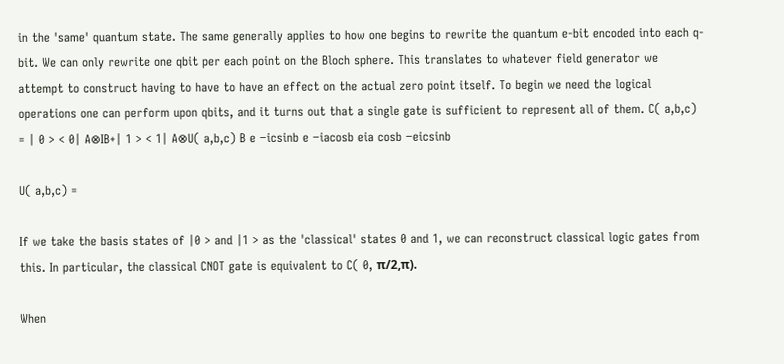in the 'same' quantum state. The same generally applies to how one begins to rewrite the quantum e-bit encoded into each q-bit. We can only rewrite one qbit per each point on the Bloch sphere. This translates to whatever field generator we attempt to construct having to have to have an effect on the actual zero point itself. To begin we need the logical operations one can perform upon qbits, and it turns out that a single gate is sufficient to represent all of them. C( a,b,c) = | 0 > < 0| A⊗IB+| 1 > < 1| A⊗U( a,b,c) B e −icsinb e −iacosb eia cosb −eicsinb

U( a,b,c) =

If we take the basis states of |0 > and |1 > as the 'classical' states 0 and 1, we can reconstruct classical logic gates from this. In particular, the classical CNOT gate is equivalent to C( 0, π/2,π).

When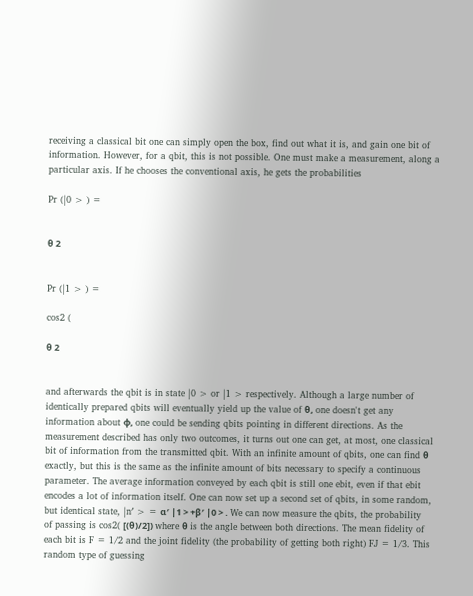receiving a classical bit one can simply open the box, find out what it is, and gain one bit of information. However, for a qbit, this is not possible. One must make a measurement, along a particular axis. If he chooses the conventional axis, he gets the probabilities

Pr (|0 > ) =


θ 2


Pr (|1 > ) =

cos2 (

θ 2


and afterwards the qbit is in state |0 > or |1 > respectively. Although a large number of identically prepared qbits will eventually yield up the value of θ, one doesn't get any information about φ, one could be sending qbits pointing in different directions. As the measurement described has only two outcomes, it turns out one can get, at most, one classical bit of information from the transmitted qbit. With an infinite amount of qbits, one can find θ exactly, but this is the same as the infinite amount of bits necessary to specify a continuous parameter. The average information conveyed by each qbit is still one ebit, even if that ebit encodes a lot of information itself. One can now set up a second set of qbits, in some random, but identical state, |n′ > = α′ |1 > +β′ |0 > . We can now measure the qbits, the probability of passing is cos2( [(θ)/2]) where θ is the angle between both directions. The mean fidelity of each bit is F = 1/2 and the joint fidelity (the probability of getting both right) FJ = 1/3. This random type of guessing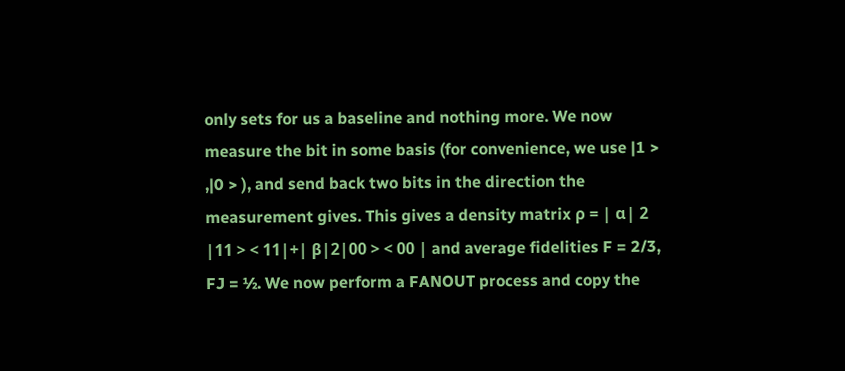only sets for us a baseline and nothing more. We now measure the bit in some basis (for convenience, we use |1 > ,|0 > ), and send back two bits in the direction the measurement gives. This gives a density matrix ρ = | α| 2 |11 > < 11|+| β|2|00 > < 00 | and average fidelities F = 2/3, FJ = ½. We now perform a FANOUT process and copy the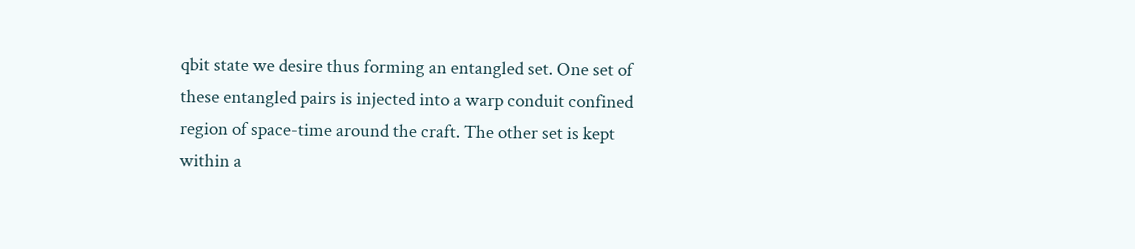qbit state we desire thus forming an entangled set. One set of these entangled pairs is injected into a warp conduit confined region of space-time around the craft. The other set is kept within a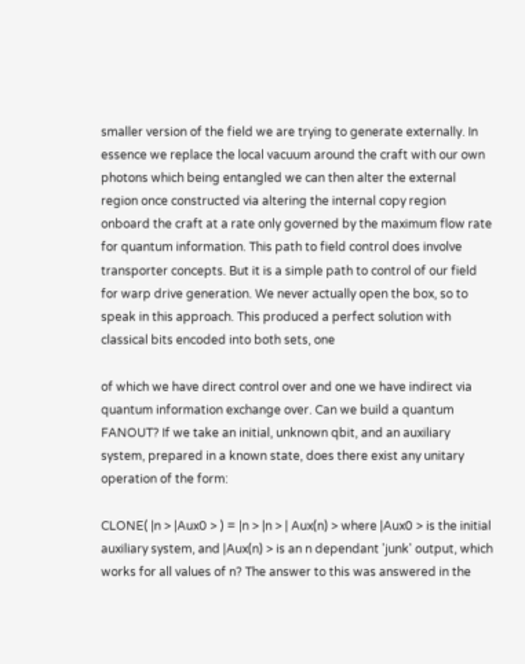smaller version of the field we are trying to generate externally. In essence we replace the local vacuum around the craft with our own photons which being entangled we can then alter the external region once constructed via altering the internal copy region onboard the craft at a rate only governed by the maximum flow rate for quantum information. This path to field control does involve transporter concepts. But it is a simple path to control of our field for warp drive generation. We never actually open the box, so to speak in this approach. This produced a perfect solution with classical bits encoded into both sets, one

of which we have direct control over and one we have indirect via quantum information exchange over. Can we build a quantum FANOUT? If we take an initial, unknown qbit, and an auxiliary system, prepared in a known state, does there exist any unitary operation of the form:

CLONE( |n > |Aux0 > ) = |n > |n > | Aux(n) > where |Aux0 > is the initial auxiliary system, and |Aux(n) > is an n dependant 'junk' output, which works for all values of n? The answer to this was answered in the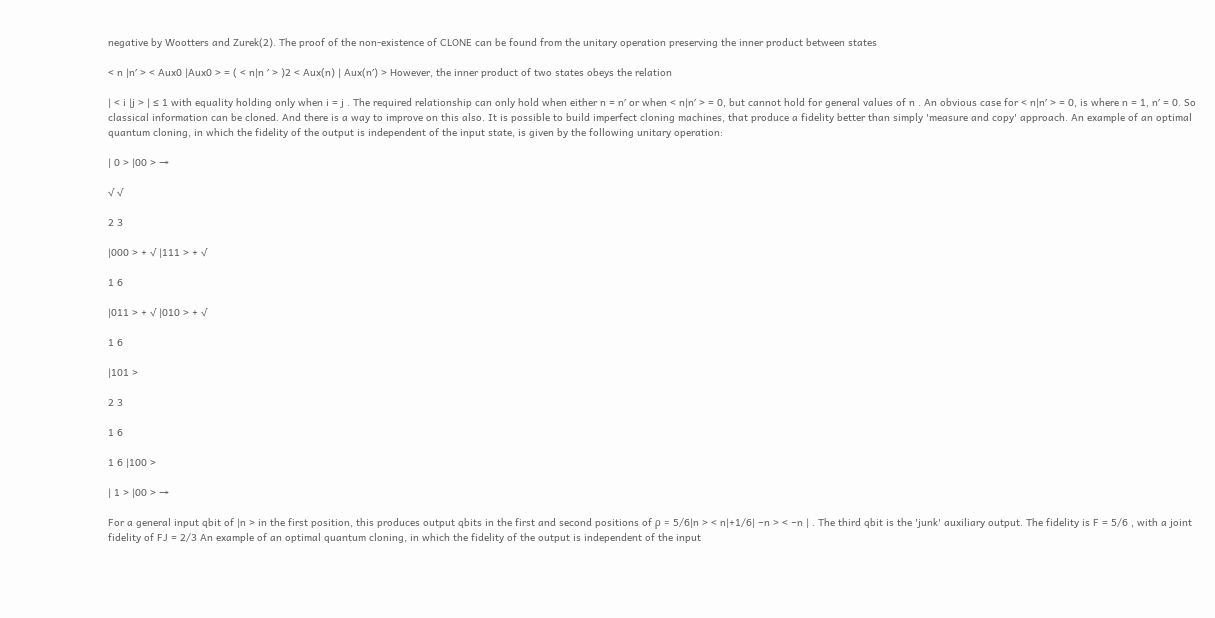negative by Wootters and Zurek(2). The proof of the non-existence of CLONE can be found from the unitary operation preserving the inner product between states

< n |n′ > < Aux0 |Aux0 > = ( < n|n ′ > )2 < Aux(n) | Aux(n′) > However, the inner product of two states obeys the relation

| < i |j > | ≤ 1 with equality holding only when i = j . The required relationship can only hold when either n = n′ or when < n|n′ > = 0, but cannot hold for general values of n . An obvious case for < n|n′ > = 0, is where n = 1, n′ = 0. So classical information can be cloned. And there is a way to improve on this also. It is possible to build imperfect cloning machines, that produce a fidelity better than simply 'measure and copy' approach. An example of an optimal quantum cloning, in which the fidelity of the output is independent of the input state, is given by the following unitary operation:

| 0 > |00 > →

√ √

2 3

|000 > + √ |111 > + √

1 6

|011 > + √ |010 > + √

1 6

|101 >

2 3

1 6

1 6 |100 >

| 1 > |00 > →

For a general input qbit of |n > in the first position, this produces output qbits in the first and second positions of ρ = 5/6|n > < n|+1/6| −n > < −n | . The third qbit is the 'junk' auxiliary output. The fidelity is F = 5/6 , with a joint fidelity of FJ = 2/3 An example of an optimal quantum cloning, in which the fidelity of the output is independent of the input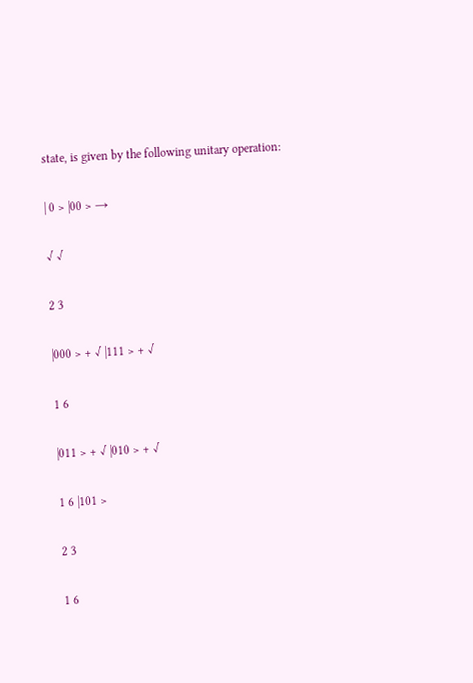state, is given by the following unitary operation:

| 0 > |00 > →

√ √

2 3

|000 > + √ |111 > + √

1 6

|011 > + √ |010 > + √

1 6 |101 >

2 3

1 6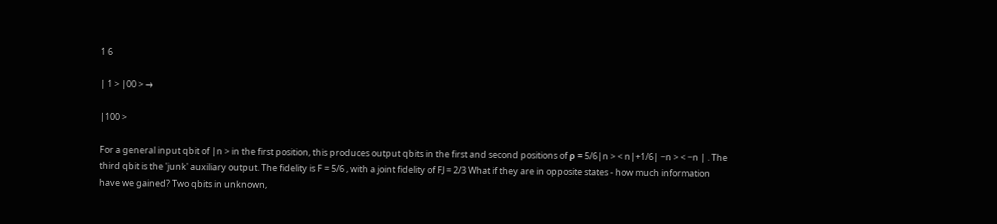1 6

| 1 > |00 > →

|100 >

For a general input qbit of |n > in the first position, this produces output qbits in the first and second positions of ρ = 5/6|n > < n|+1/6| −n > < −n | . The third qbit is the 'junk' auxiliary output. The fidelity is F = 5/6 , with a joint fidelity of FJ = 2/3 What if they are in opposite states - how much information have we gained? Two qbits in unknown,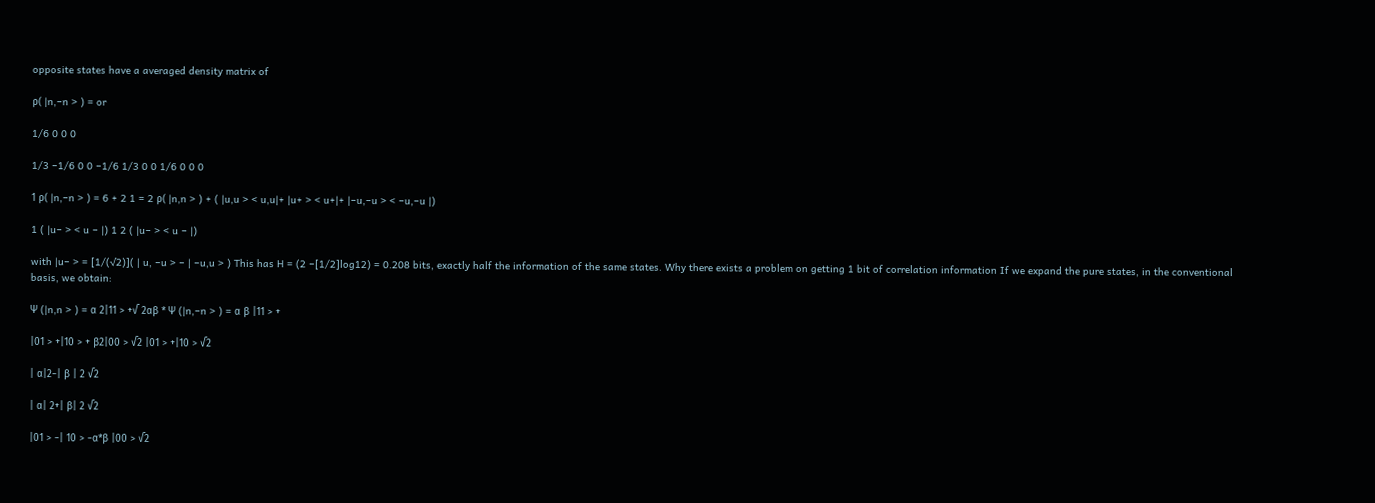opposite states have a averaged density matrix of

ρ( |n,−n > ) = or

1/6 0 0 0

1/3 −1/6 0 0 −1/6 1/3 0 0 1/6 0 0 0

1 ρ( |n,−n > ) = 6 + 2 1 = 2 ρ( |n,n > ) + ( |u,u > < u,u|+ |u+ > < u+|+ |−u,−u > < −u,−u |)

1 ( |u− > < u − |) 1 2 ( |u− > < u − |)

with |u− > = [1/(√2)]( | u, −u > − | −u,u > ) This has H = (2 −[1/2]log12) = 0.208 bits, exactly half the information of the same states. Why there exists a problem on getting 1 bit of correlation information If we expand the pure states, in the conventional basis, we obtain:

Ψ (|n,n > ) = α 2|11 > +√ 2αβ * Ψ (|n,−n > ) = α β |11 > +

|01 > +|10 > + β2|00 > √2 |01 > +|10 > √2

| α|2−| β | 2 √2

| α| 2+| β| 2 √2

|01 > −| 10 > −α*β |00 > √2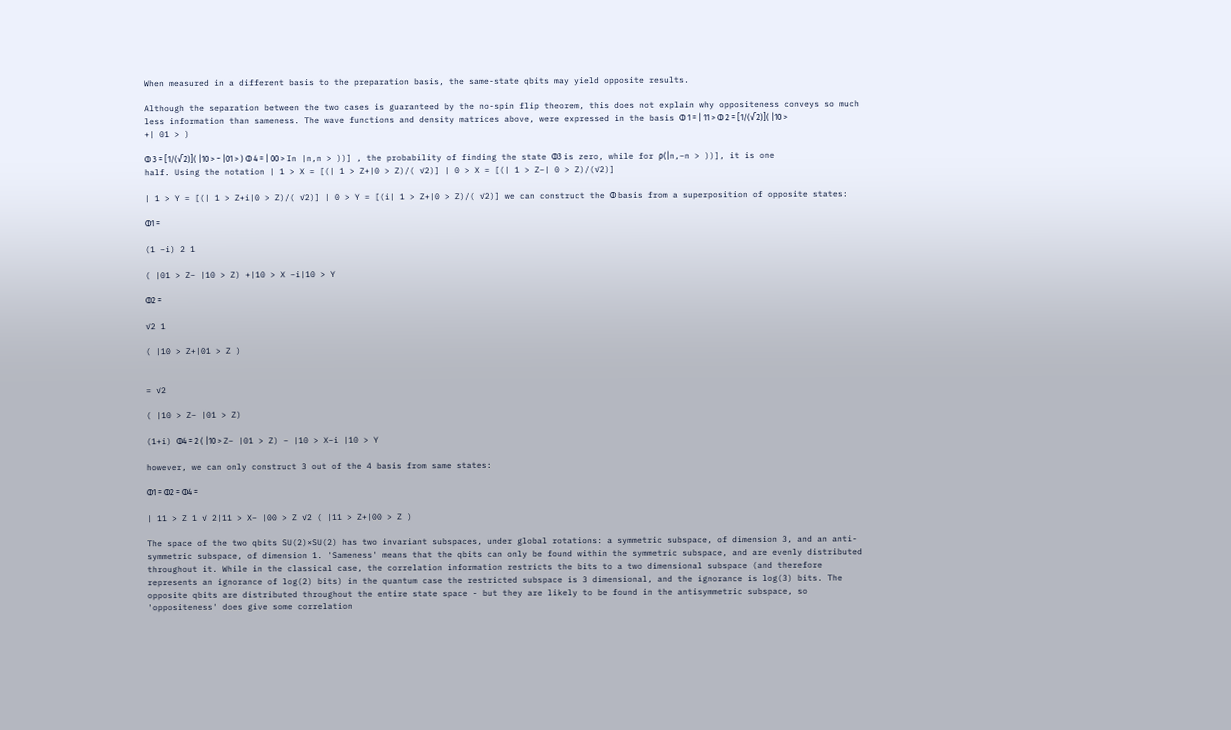When measured in a different basis to the preparation basis, the same-state qbits may yield opposite results.

Although the separation between the two cases is guaranteed by the no-spin flip theorem, this does not explain why oppositeness conveys so much less information than sameness. The wave functions and density matrices above, were expressed in the basis Φ 1 = | 11 > Φ 2 = [1/(√ 2)]( |10 > +| 01 > )

Φ 3 = [1/(√ 2)]( |10 > − |01 > ) Φ 4 = | 00 > In |n,n > ))] , the probability of finding the state Φ3 is zero, while for ρ(|n,−n > ))], it is one half. Using the notation | 1 > X = [(| 1 > Z+|0 > Z)/( √2)] | 0 > X = [(| 1 > Z−| 0 > Z)/(√2)]

| 1 > Y = [(| 1 > Z+i|0 > Z)/( √2)] | 0 > Y = [(i| 1 > Z+|0 > Z)/( √2)] we can construct the Φ basis from a superposition of opposite states:

Φ1 =

(1 −i) 2 1

( |01 > Z− |10 > Z) +|10 > X −i|10 > Y

Φ2 =

√2 1

( |10 > Z+|01 > Z )


= √2

( |10 > Z− |01 > Z)

(1+i) Φ4 = 2 ( |10 > Z− |01 > Z) − |10 > X−i |10 > Y

however, we can only construct 3 out of the 4 basis from same states:

Φ1 = Φ2 = Φ4 =

| 11 > Z 1 √ 2|11 > X− |00 > Z √2 ( |11 > Z+|00 > Z )

The space of the two qbits SU(2)×SU(2) has two invariant subspaces, under global rotations: a symmetric subspace, of dimension 3, and an anti-symmetric subspace, of dimension 1. 'Sameness' means that the qbits can only be found within the symmetric subspace, and are evenly distributed throughout it. While in the classical case, the correlation information restricts the bits to a two dimensional subspace (and therefore represents an ignorance of log(2) bits) in the quantum case the restricted subspace is 3 dimensional, and the ignorance is log(3) bits. The opposite qbits are distributed throughout the entire state space - but they are likely to be found in the antisymmetric subspace, so 'oppositeness' does give some correlation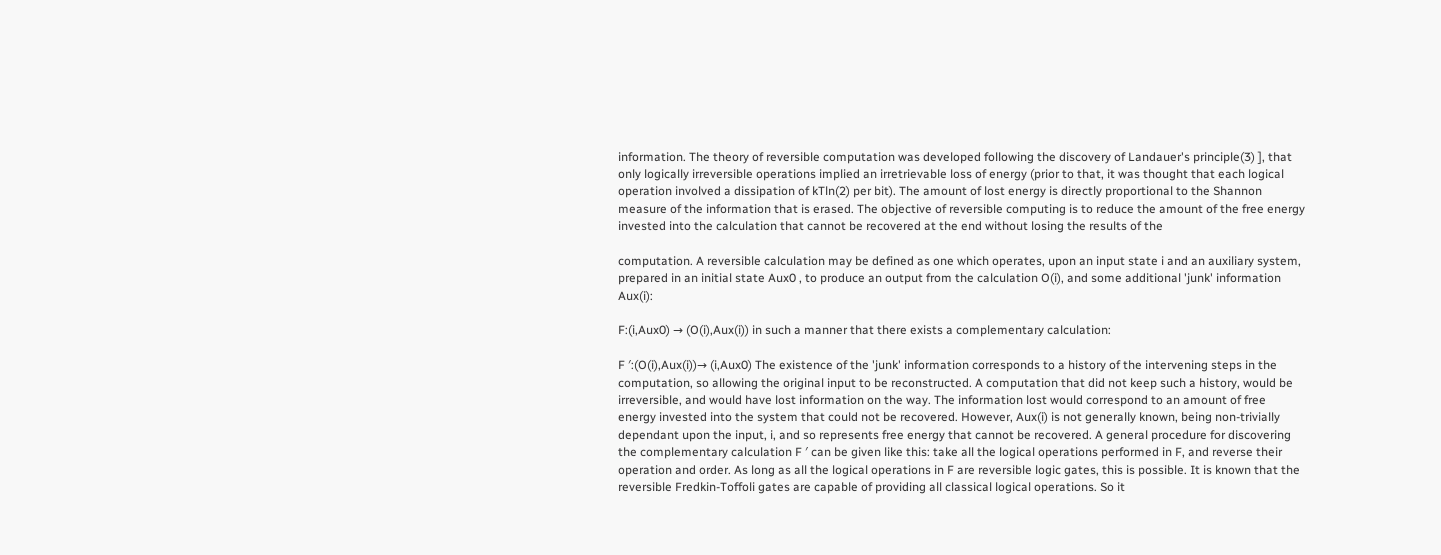information. The theory of reversible computation was developed following the discovery of Landauer's principle(3) ], that only logically irreversible operations implied an irretrievable loss of energy (prior to that, it was thought that each logical operation involved a dissipation of kTln(2) per bit). The amount of lost energy is directly proportional to the Shannon measure of the information that is erased. The objective of reversible computing is to reduce the amount of the free energy invested into the calculation that cannot be recovered at the end without losing the results of the

computation. A reversible calculation may be defined as one which operates, upon an input state i and an auxiliary system, prepared in an initial state Aux0 , to produce an output from the calculation O(i), and some additional 'junk' information Aux(i):

F:(i,Aux0) → (O(i),Aux(i)) in such a manner that there exists a complementary calculation:

F ′:(O(i),Aux(i))→ (i,Aux0) The existence of the 'junk' information corresponds to a history of the intervening steps in the computation, so allowing the original input to be reconstructed. A computation that did not keep such a history, would be irreversible, and would have lost information on the way. The information lost would correspond to an amount of free energy invested into the system that could not be recovered. However, Aux(i) is not generally known, being non-trivially dependant upon the input, i, and so represents free energy that cannot be recovered. A general procedure for discovering the complementary calculation F ′ can be given like this: take all the logical operations performed in F, and reverse their operation and order. As long as all the logical operations in F are reversible logic gates, this is possible. It is known that the reversible Fredkin-Toffoli gates are capable of providing all classical logical operations. So it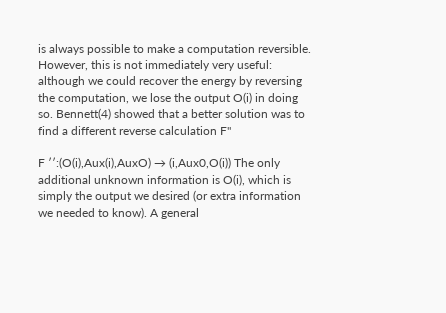is always possible to make a computation reversible. However, this is not immediately very useful: although we could recover the energy by reversing the computation, we lose the output O(i) in doing so. Bennett(4) showed that a better solution was to find a different reverse calculation F"

F ′′:(O(i),Aux(i),AuxO) → (i,Aux0,O(i)) The only additional unknown information is O(i), which is simply the output we desired (or extra information we needed to know). A general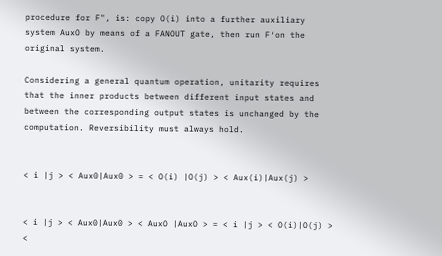procedure for F", is: copy O(i) into a further auxiliary system AuxO by means of a FANOUT gate, then run F′on the original system.

Considering a general quantum operation, unitarity requires that the inner products between different input states and between the corresponding output states is unchanged by the computation. Reversibility must always hold.


< i |j > < Aux0|Aux0 > = < O(i) |O(j) > < Aux(i)|Aux(j) >


< i |j > < Aux0|Aux0 > < AuxO |AuxO > = < i |j > < O(i)|O(j) > <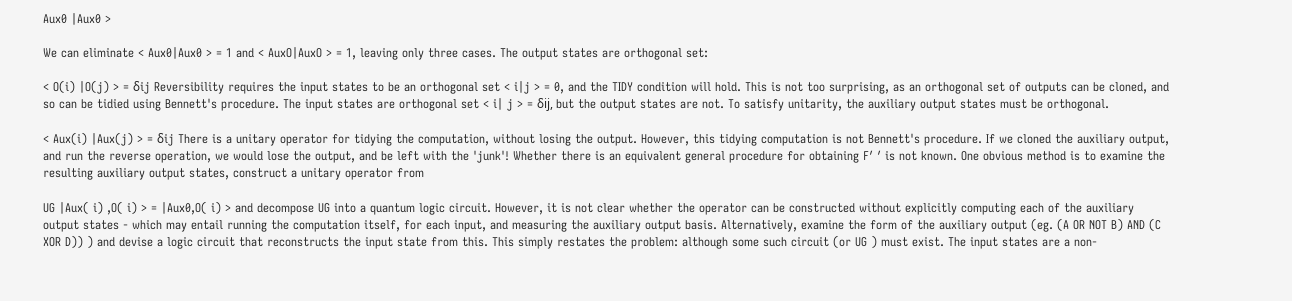Aux0 |Aux0 >

We can eliminate < Aux0|Aux0 > = 1 and < AuxO|AuxO > = 1, leaving only three cases. The output states are orthogonal set:

< O(i) |O(j) > = δij Reversibility requires the input states to be an orthogonal set < i|j > = 0, and the TIDY condition will hold. This is not too surprising, as an orthogonal set of outputs can be cloned, and so can be tidied using Bennett's procedure. The input states are orthogonal set < i| j > = δij, but the output states are not. To satisfy unitarity, the auxiliary output states must be orthogonal.

< Aux(i) |Aux(j) > = δij There is a unitary operator for tidying the computation, without losing the output. However, this tidying computation is not Bennett's procedure. If we cloned the auxiliary output, and run the reverse operation, we would lose the output, and be left with the 'junk'! Whether there is an equivalent general procedure for obtaining F′ ′ is not known. One obvious method is to examine the resulting auxiliary output states, construct a unitary operator from

UG |Aux( i) ,O( i) > = |Aux0,O( i) > and decompose UG into a quantum logic circuit. However, it is not clear whether the operator can be constructed without explicitly computing each of the auxiliary output states - which may entail running the computation itself, for each input, and measuring the auxiliary output basis. Alternatively, examine the form of the auxiliary output (eg. (A OR NOT B) AND (C XOR D)) ) and devise a logic circuit that reconstructs the input state from this. This simply restates the problem: although some such circuit (or UG ) must exist. The input states are a non-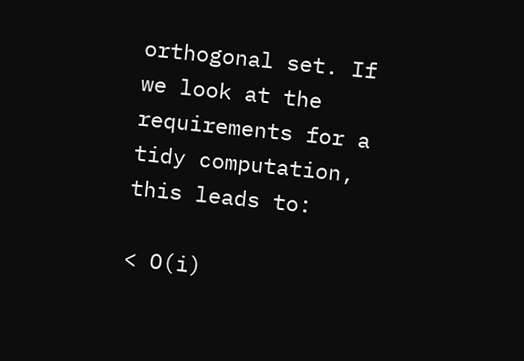orthogonal set. If we look at the requirements for a tidy computation, this leads to:

< O(i)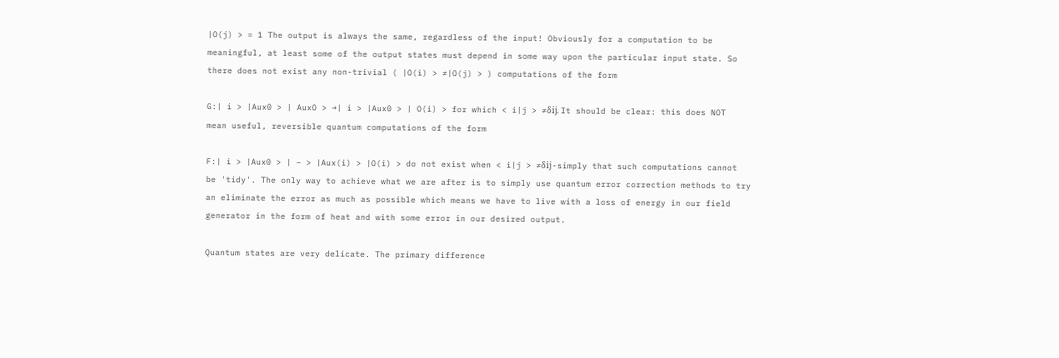|O(j) > = 1 The output is always the same, regardless of the input! Obviously for a computation to be meaningful, at least some of the output states must depend in some way upon the particular input state. So there does not exist any non-trivial ( |O(i) > ≠|O(j) > ) computations of the form

G:| i > |Aux0 > | AuxO > →| i > |Aux0 > | O(i) > for which < i|j > ≠δij. It should be clear: this does NOT mean useful, reversible quantum computations of the form

F:| i > |Aux0 > | − > |Aux(i) > |O(i) > do not exist when < i|j > ≠δij - simply that such computations cannot be 'tidy'. The only way to achieve what we are after is to simply use quantum error correction methods to try an eliminate the error as much as possible which means we have to live with a loss of energy in our field generator in the form of heat and with some error in our desired output.

Quantum states are very delicate. The primary difference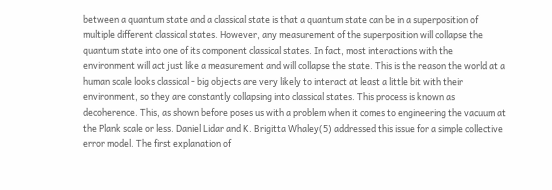between a quantum state and a classical state is that a quantum state can be in a superposition of multiple different classical states. However, any measurement of the superposition will collapse the quantum state into one of its component classical states. In fact, most interactions with the environment will act just like a measurement and will collapse the state. This is the reason the world at a human scale looks classical - big objects are very likely to interact at least a little bit with their environment, so they are constantly collapsing into classical states. This process is known as decoherence. This, as shown before poses us with a problem when it comes to engineering the vacuum at the Plank scale or less. Daniel Lidar and K. Brigitta Whaley(5) addressed this issue for a simple collective error model. The first explanation of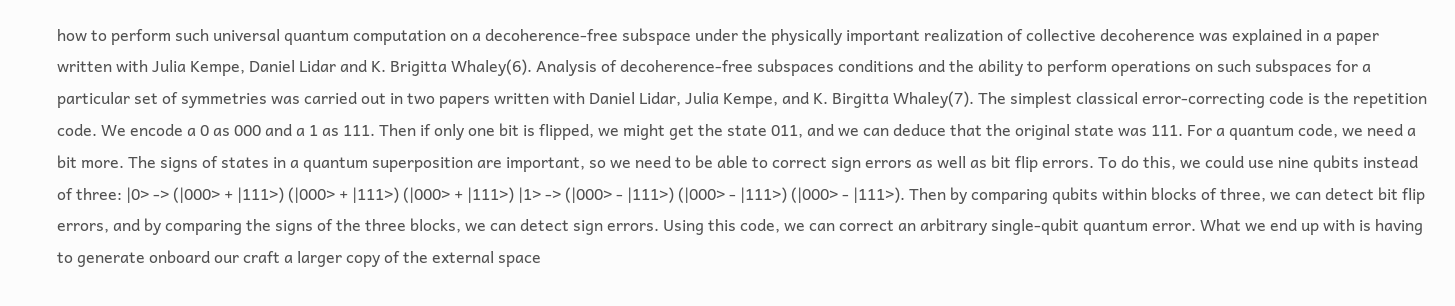how to perform such universal quantum computation on a decoherence-free subspace under the physically important realization of collective decoherence was explained in a paper written with Julia Kempe, Daniel Lidar and K. Brigitta Whaley(6). Analysis of decoherence-free subspaces conditions and the ability to perform operations on such subspaces for a particular set of symmetries was carried out in two papers written with Daniel Lidar, Julia Kempe, and K. Birgitta Whaley(7). The simplest classical error-correcting code is the repetition code. We encode a 0 as 000 and a 1 as 111. Then if only one bit is flipped, we might get the state 011, and we can deduce that the original state was 111. For a quantum code, we need a bit more. The signs of states in a quantum superposition are important, so we need to be able to correct sign errors as well as bit flip errors. To do this, we could use nine qubits instead of three: |0> -> (|000> + |111>) (|000> + |111>) (|000> + |111>) |1> -> (|000> - |111>) (|000> - |111>) (|000> - |111>). Then by comparing qubits within blocks of three, we can detect bit flip errors, and by comparing the signs of the three blocks, we can detect sign errors. Using this code, we can correct an arbitrary single-qubit quantum error. What we end up with is having to generate onboard our craft a larger copy of the external space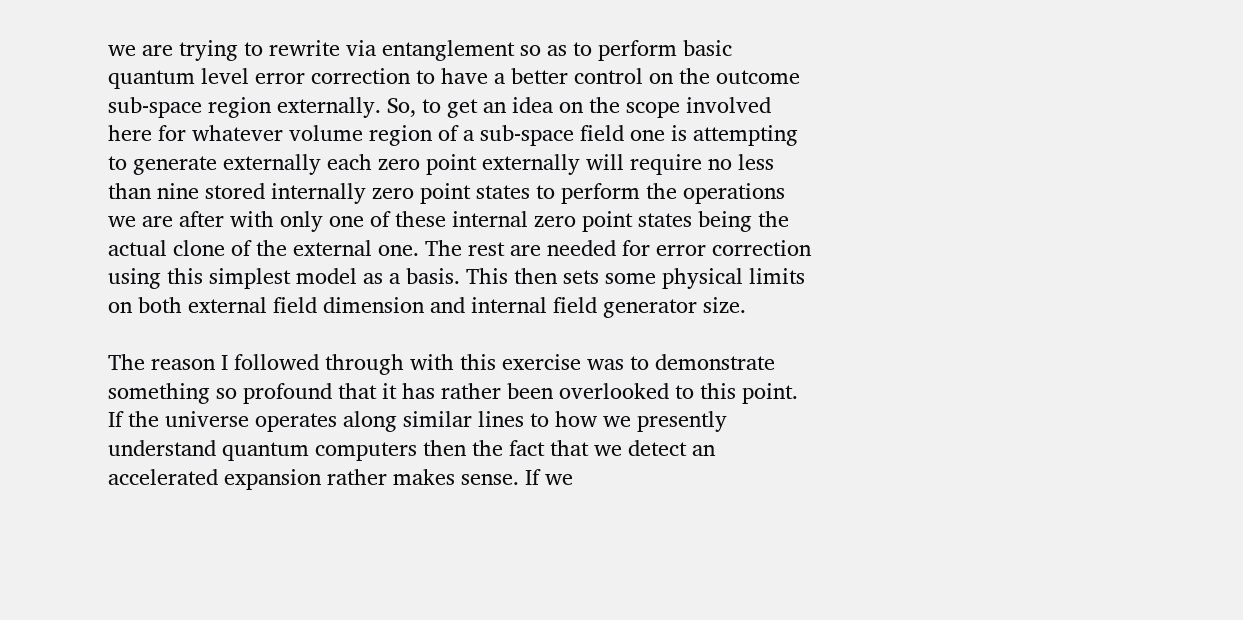we are trying to rewrite via entanglement so as to perform basic quantum level error correction to have a better control on the outcome sub-space region externally. So, to get an idea on the scope involved here for whatever volume region of a sub-space field one is attempting to generate externally each zero point externally will require no less than nine stored internally zero point states to perform the operations we are after with only one of these internal zero point states being the actual clone of the external one. The rest are needed for error correction using this simplest model as a basis. This then sets some physical limits on both external field dimension and internal field generator size.

The reason I followed through with this exercise was to demonstrate something so profound that it has rather been overlooked to this point. If the universe operates along similar lines to how we presently understand quantum computers then the fact that we detect an accelerated expansion rather makes sense. If we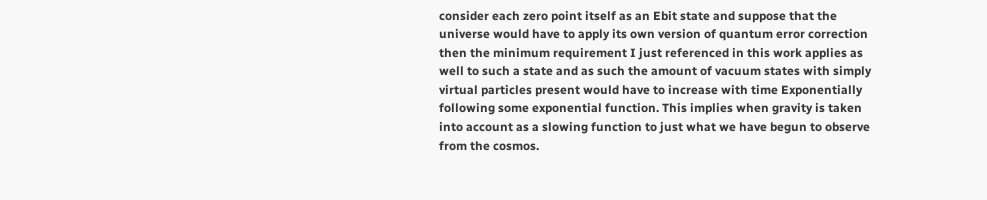consider each zero point itself as an Ebit state and suppose that the universe would have to apply its own version of quantum error correction then the minimum requirement I just referenced in this work applies as well to such a state and as such the amount of vacuum states with simply virtual particles present would have to increase with time Exponentially following some exponential function. This implies when gravity is taken into account as a slowing function to just what we have begun to observe from the cosmos.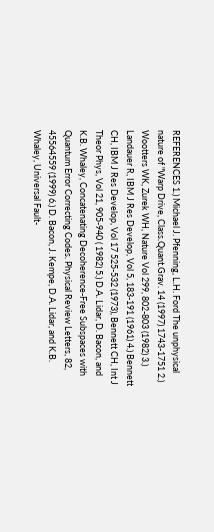REFERENCES 1.) Michael J. Pfenning, L.H. Ford The unphysical nature of "Warp Drive, Class.Quant.Grav. 14 (1997) 1743-1751 2.) Wootters WK, Zurek WH, Nature Vol 299, 802-803 (1982) 3.) Landauer R, IBM J Res Develop, Vol 5, 183-191 (1961) 4.) Bennett CH, IBM J Res Develop, Vol 17 525-532 (1973), Bennett CH, Int J Theor Phys, Vol 21, 905-940 ( 1982) 5.) D.A. Lidar, D. Bacon, and K.B. Whaley, Concatenating Decoherence-Free Subspaces with Quantum Error Correcting Codes. Physical Review Letters, 82, 45564559 (1999) 6.) D. Bacon, J. Kempe, D.A. Lidar, and K.B. Whaley, Universal Fault-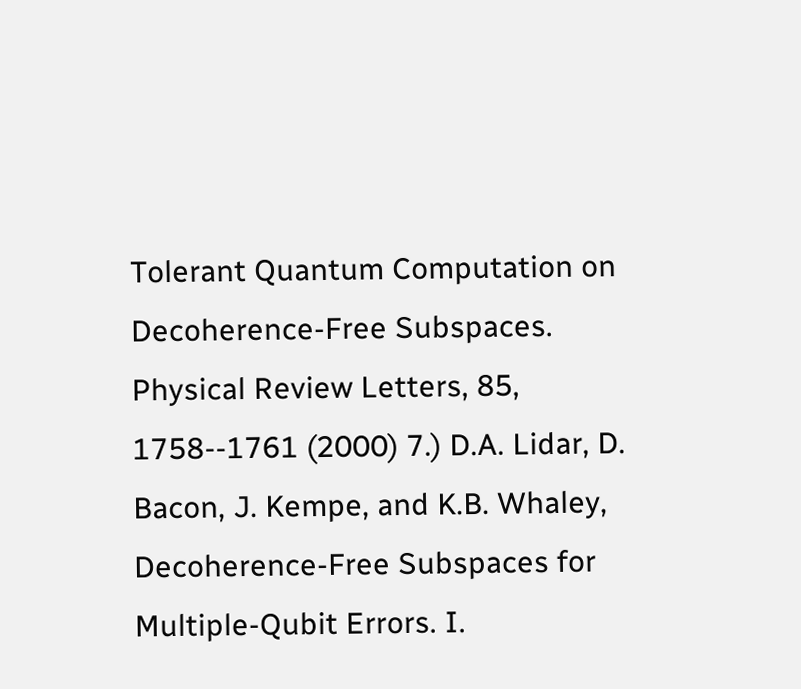Tolerant Quantum Computation on Decoherence-Free Subspaces. Physical Review Letters, 85, 1758--1761 (2000) 7.) D.A. Lidar, D. Bacon, J. Kempe, and K.B. Whaley, Decoherence-Free Subspaces for Multiple-Qubit Errors. I.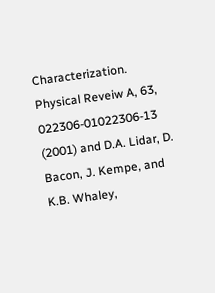Characterization. Physical Reveiw A, 63, 022306-01022306-13 (2001) and D.A. Lidar, D. Bacon, J. Kempe, and K.B. Whaley,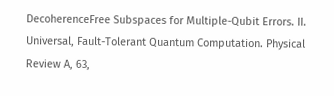DecoherenceFree Subspaces for Multiple-Qubit Errors. II. Universal, Fault-Tolerant Quantum Computation. Physical Review A, 63,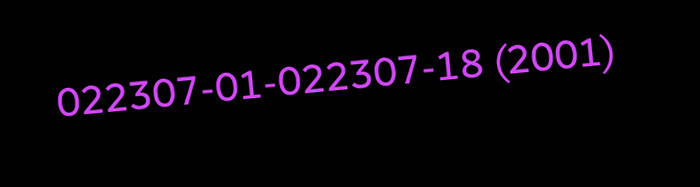022307-01-022307-18 (2001)